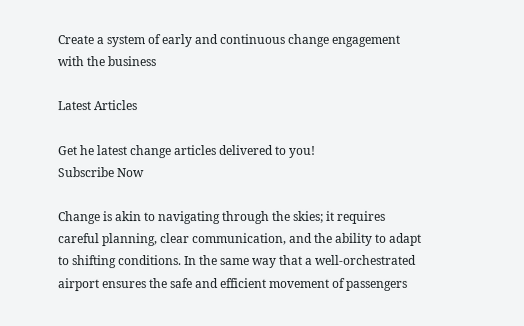Create a system of early and continuous change engagement with the business

Latest Articles

Get he latest change articles delivered to you!
Subscribe Now

Change is akin to navigating through the skies; it requires careful planning, clear communication, and the ability to adapt to shifting conditions. In the same way that a well-orchestrated airport ensures the safe and efficient movement of passengers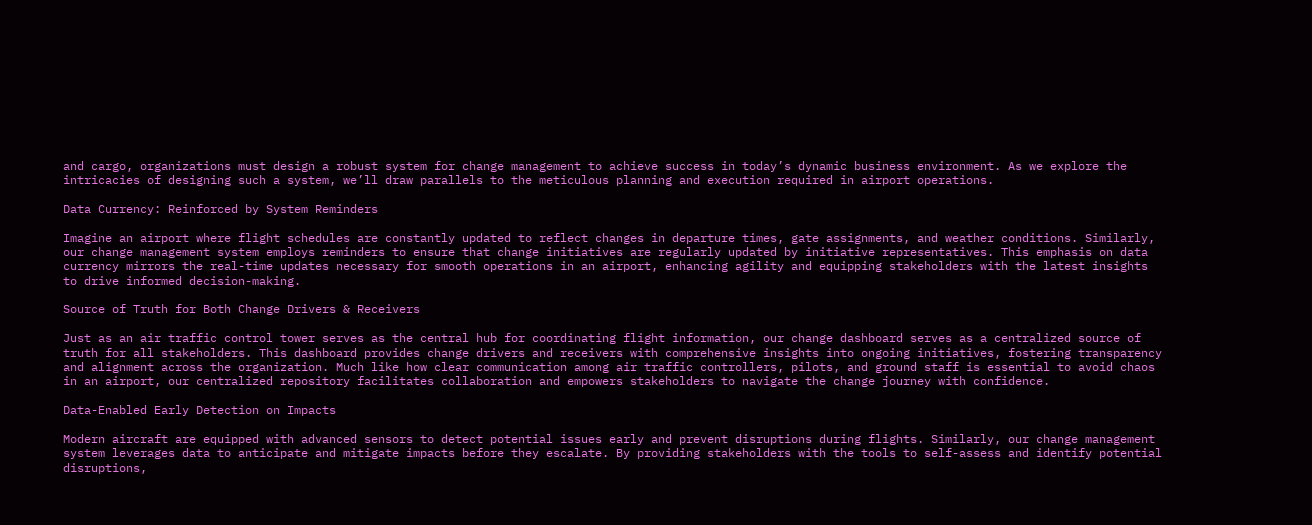and cargo, organizations must design a robust system for change management to achieve success in today’s dynamic business environment. As we explore the intricacies of designing such a system, we’ll draw parallels to the meticulous planning and execution required in airport operations.

Data Currency: Reinforced by System Reminders

Imagine an airport where flight schedules are constantly updated to reflect changes in departure times, gate assignments, and weather conditions. Similarly, our change management system employs reminders to ensure that change initiatives are regularly updated by initiative representatives. This emphasis on data currency mirrors the real-time updates necessary for smooth operations in an airport, enhancing agility and equipping stakeholders with the latest insights to drive informed decision-making.

Source of Truth for Both Change Drivers & Receivers

Just as an air traffic control tower serves as the central hub for coordinating flight information, our change dashboard serves as a centralized source of truth for all stakeholders. This dashboard provides change drivers and receivers with comprehensive insights into ongoing initiatives, fostering transparency and alignment across the organization. Much like how clear communication among air traffic controllers, pilots, and ground staff is essential to avoid chaos in an airport, our centralized repository facilitates collaboration and empowers stakeholders to navigate the change journey with confidence.

Data-Enabled Early Detection on Impacts

Modern aircraft are equipped with advanced sensors to detect potential issues early and prevent disruptions during flights. Similarly, our change management system leverages data to anticipate and mitigate impacts before they escalate. By providing stakeholders with the tools to self-assess and identify potential disruptions,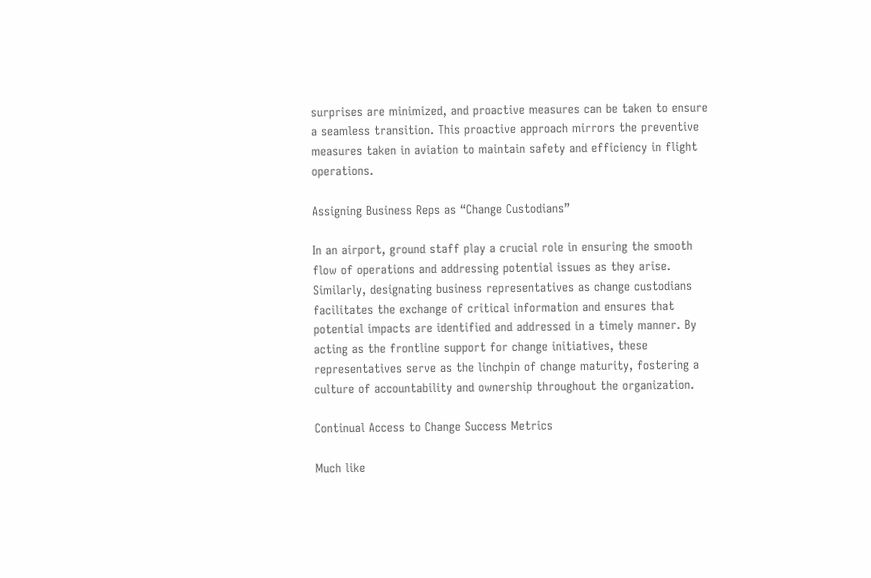surprises are minimized, and proactive measures can be taken to ensure a seamless transition. This proactive approach mirrors the preventive measures taken in aviation to maintain safety and efficiency in flight operations.

Assigning Business Reps as “Change Custodians”

In an airport, ground staff play a crucial role in ensuring the smooth flow of operations and addressing potential issues as they arise. Similarly, designating business representatives as change custodians facilitates the exchange of critical information and ensures that potential impacts are identified and addressed in a timely manner. By acting as the frontline support for change initiatives, these representatives serve as the linchpin of change maturity, fostering a culture of accountability and ownership throughout the organization.

Continual Access to Change Success Metrics

Much like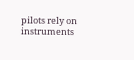pilots rely on instruments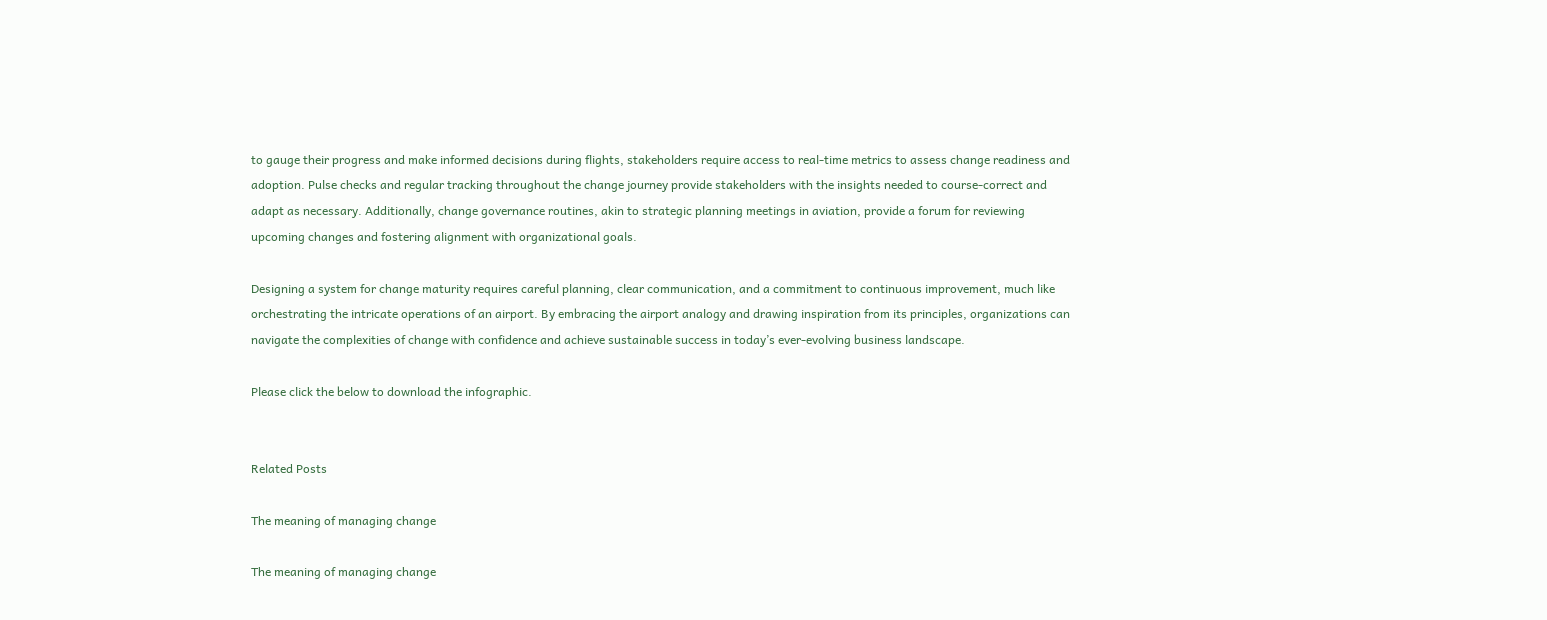to gauge their progress and make informed decisions during flights, stakeholders require access to real-time metrics to assess change readiness and adoption. Pulse checks and regular tracking throughout the change journey provide stakeholders with the insights needed to course-correct and adapt as necessary. Additionally, change governance routines, akin to strategic planning meetings in aviation, provide a forum for reviewing upcoming changes and fostering alignment with organizational goals.

Designing a system for change maturity requires careful planning, clear communication, and a commitment to continuous improvement, much like orchestrating the intricate operations of an airport. By embracing the airport analogy and drawing inspiration from its principles, organizations can navigate the complexities of change with confidence and achieve sustainable success in today’s ever-evolving business landscape.

Please click the below to download the infographic.


Related Posts

The meaning of managing change

The meaning of managing change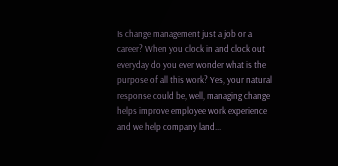Is change management just a job or a career? When you clock in and clock out everyday do you ever wonder what is the purpose of all this work? Yes, your natural response could be, well, managing change helps improve employee work experience and we help company land...